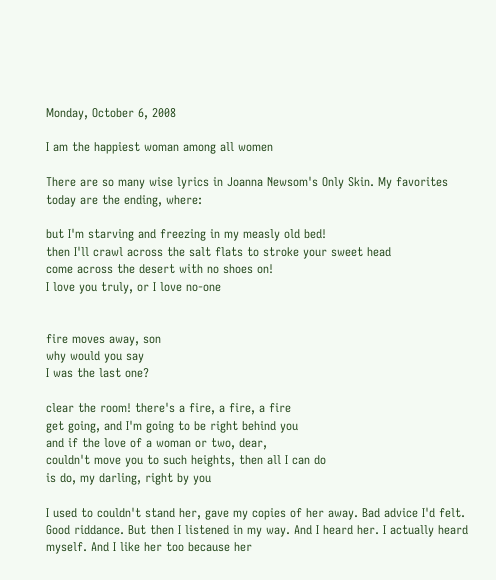Monday, October 6, 2008

I am the happiest woman among all women

There are so many wise lyrics in Joanna Newsom's Only Skin. My favorites today are the ending, where:

but I'm starving and freezing in my measly old bed!
then I'll crawl across the salt flats to stroke your sweet head
come across the desert with no shoes on!
I love you truly, or I love no-one


fire moves away, son
why would you say
I was the last one?

clear the room! there's a fire, a fire, a fire
get going, and I'm going to be right behind you
and if the love of a woman or two, dear,
couldn't move you to such heights, then all I can do
is do, my darling, right by you

I used to couldn't stand her, gave my copies of her away. Bad advice I'd felt. Good riddance. But then I listened in my way. And I heard her. I actually heard myself. And I like her too because her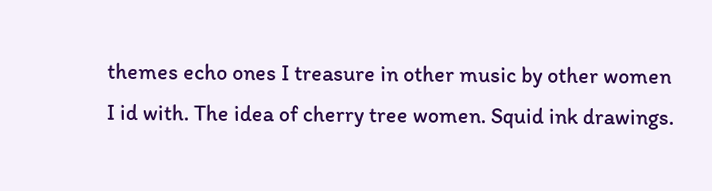themes echo ones I treasure in other music by other women I id with. The idea of cherry tree women. Squid ink drawings.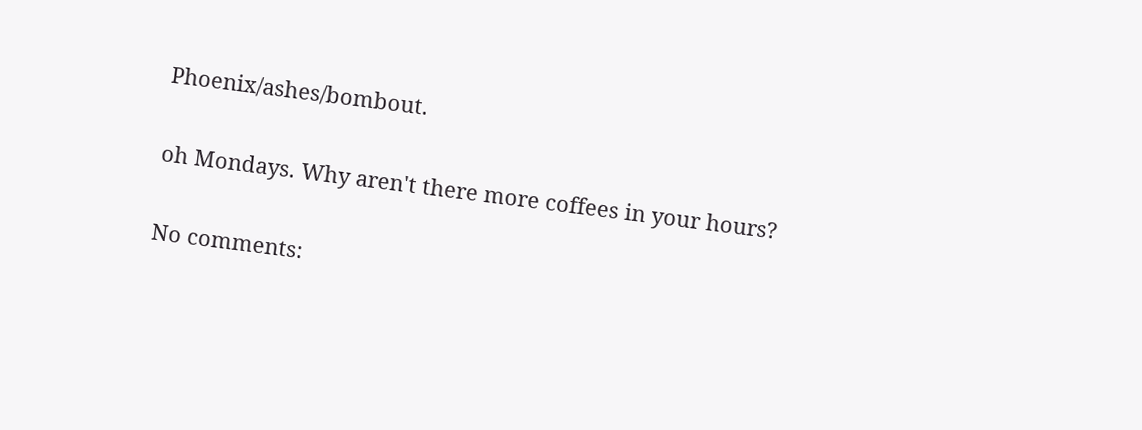Phoenix/ashes/bombout.

oh Mondays. Why aren't there more coffees in your hours?

No comments: